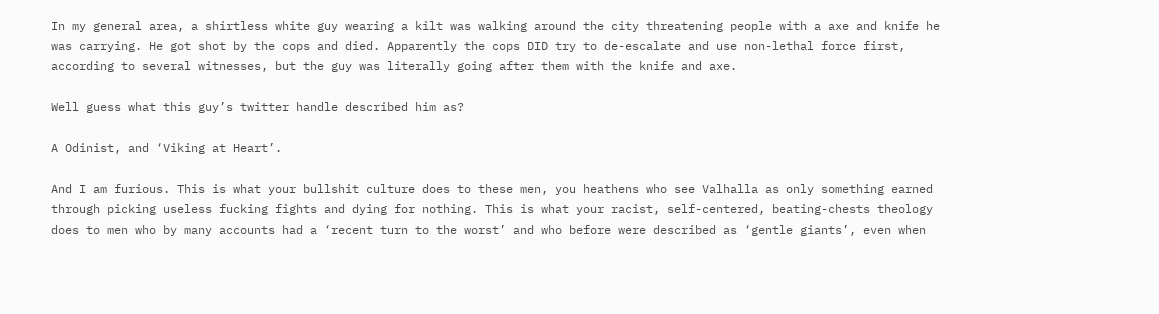In my general area, a shirtless white guy wearing a kilt was walking around the city threatening people with a axe and knife he was carrying. He got shot by the cops and died. Apparently the cops DID try to de-escalate and use non-lethal force first, according to several witnesses, but the guy was literally going after them with the knife and axe.

Well guess what this guy’s twitter handle described him as?

A Odinist, and ‘Viking at Heart’.

And I am furious. This is what your bullshit culture does to these men, you heathens who see Valhalla as only something earned through picking useless fucking fights and dying for nothing. This is what your racist, self-centered, beating-chests theology does to men who by many accounts had a ‘recent turn to the worst’ and who before were described as ‘gentle giants’, even when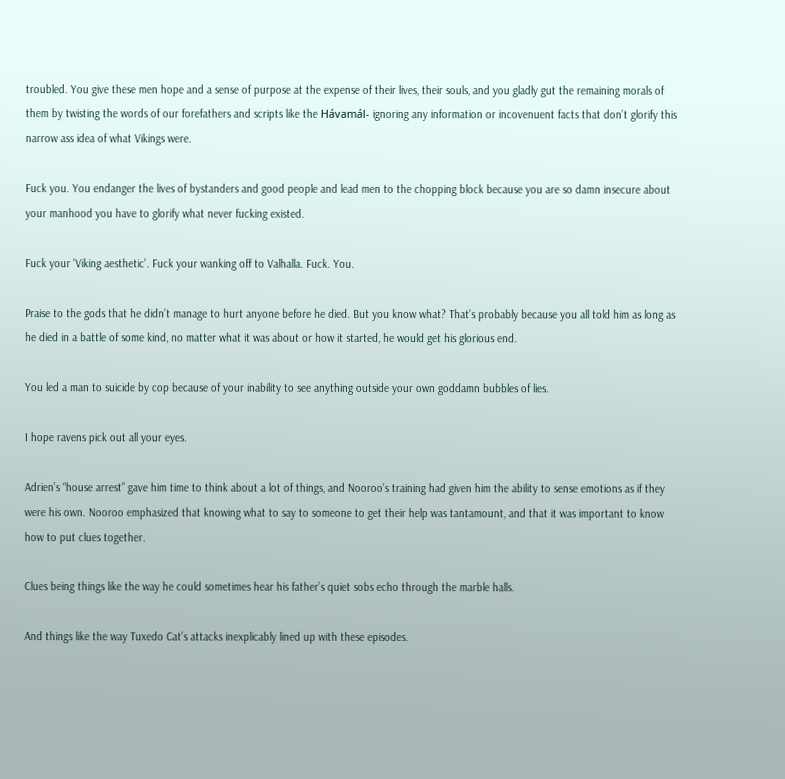troubled. You give these men hope and a sense of purpose at the expense of their lives, their souls, and you gladly gut the remaining morals of them by twisting the words of our forefathers and scripts like the Hávamál- ignoring any information or incovenuent facts that don’t glorify this narrow ass idea of what Vikings were.

Fuck you. You endanger the lives of bystanders and good people and lead men to the chopping block because you are so damn insecure about your manhood you have to glorify what never fucking existed.

Fuck your 'Viking aesthetic’. Fuck your wanking off to Valhalla. Fuck. You.

Praise to the gods that he didn’t manage to hurt anyone before he died. But you know what? That’s probably because you all told him as long as he died in a battle of some kind, no matter what it was about or how it started, he would get his glorious end.

You led a man to suicide by cop because of your inability to see anything outside your own goddamn bubbles of lies.

I hope ravens pick out all your eyes.

Adrien’s “house arrest” gave him time to think about a lot of things, and Nooroo’s training had given him the ability to sense emotions as if they were his own. Nooroo emphasized that knowing what to say to someone to get their help was tantamount, and that it was important to know how to put clues together.

Clues being things like the way he could sometimes hear his father’s quiet sobs echo through the marble halls.

And things like the way Tuxedo Cat’s attacks inexplicably lined up with these episodes.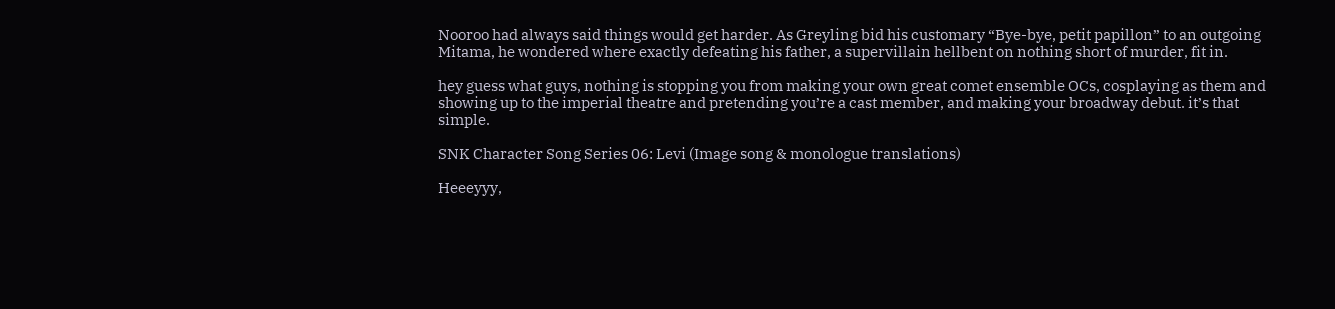Nooroo had always said things would get harder. As Greyling bid his customary “Bye-bye, petit papillon” to an outgoing Mitama, he wondered where exactly defeating his father, a supervillain hellbent on nothing short of murder, fit in.

hey guess what guys, nothing is stopping you from making your own great comet ensemble OCs, cosplaying as them and showing up to the imperial theatre and pretending you’re a cast member, and making your broadway debut. it’s that simple.

SNK Character Song Series 06: Levi (Image song & monologue translations)

Heeeyyy,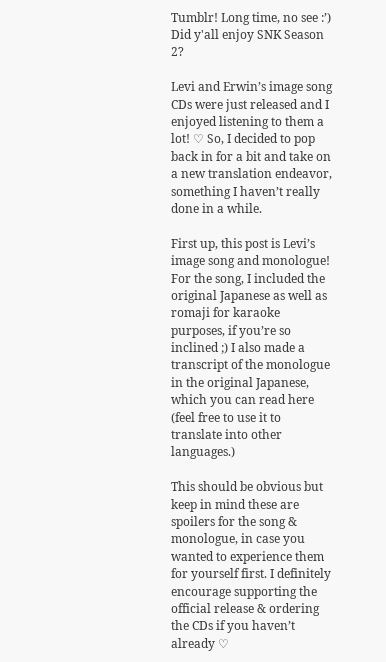Tumblr! Long time, no see :’) Did y'all enjoy SNK Season 2?

Levi and Erwin’s image song CDs were just released and I enjoyed listening to them a lot! ♡ So, I decided to pop back in for a bit and take on a new translation endeavor, something I haven’t really done in a while.

First up, this post is Levi’s image song and monologue! For the song, I included the original Japanese as well as romaji for karaoke purposes, if you’re so inclined ;) I also made a transcript of the monologue in the original Japanese, which you can read here (feel free to use it to translate into other languages.)

This should be obvious but keep in mind these are spoilers for the song & monologue, in case you wanted to experience them for yourself first. I definitely encourage supporting the official release & ordering the CDs if you haven’t already ♡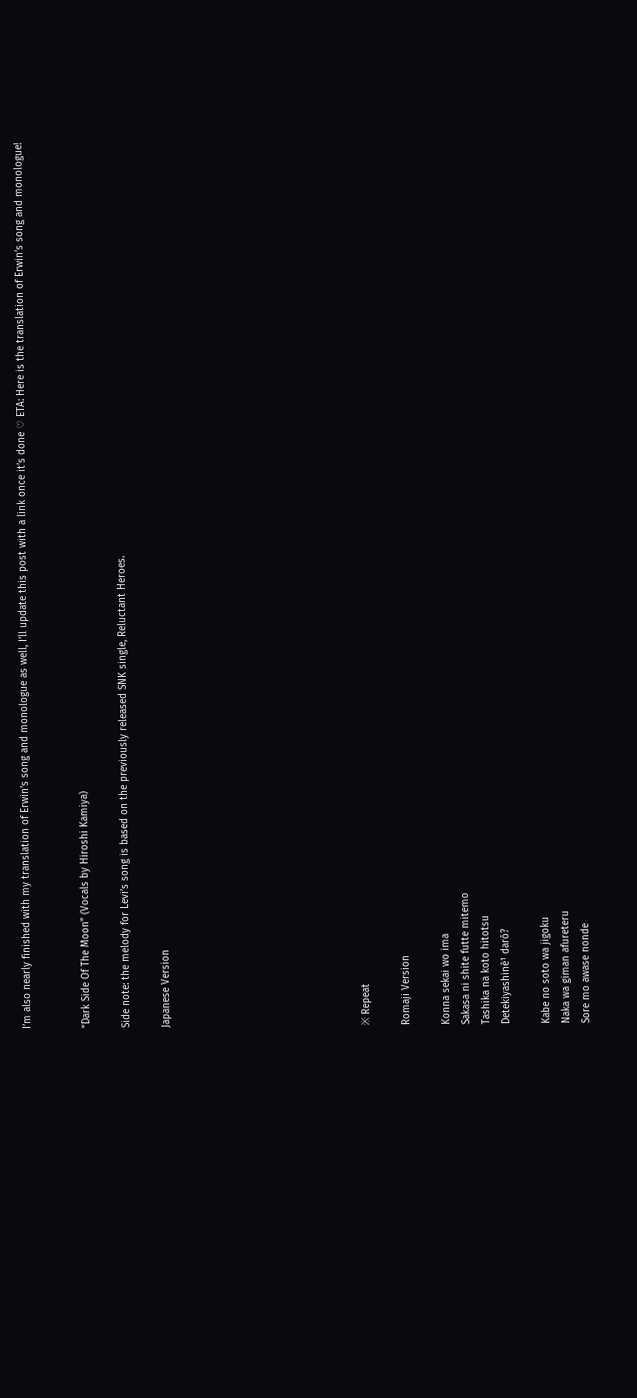I’m also nearly finished with my translation of Erwin’s song and monologue as well, I’ll update this post with a link once it’s done ♡ ETA: Here is the translation of Erwin’s song and monologue!


“Dark Side Of The Moon” (Vocals by Hiroshi Kamiya)

Side note: the melody for Levi’s song is based on the previously released SNK single, Reluctant Heroes.

Japanese Version









※ Repeat

Romaji Version

Konna sekai wo ima
Sakasa ni shite futte mitemo
Tashika na koto hitotsu
Detekiyashinē¹ darō?

Kabe no soto wa jigoku
Naka wa giman afureteru
Sore mo awase nonde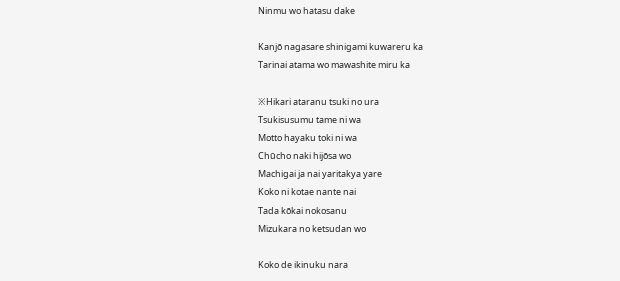Ninmu wo hatasu dake

Kanjō nagasare shinigami kuwareru ka
Tarinai atama wo mawashite miru ka

※Hikari ataranu tsuki no ura
Tsukisusumu tame ni wa
Motto hayaku toki ni wa
Chūcho naki hijōsa wo
Machigai ja nai yaritakya yare
Koko ni kotae nante nai
Tada kōkai nokosanu
Mizukara no ketsudan wo

Koko de ikinuku nara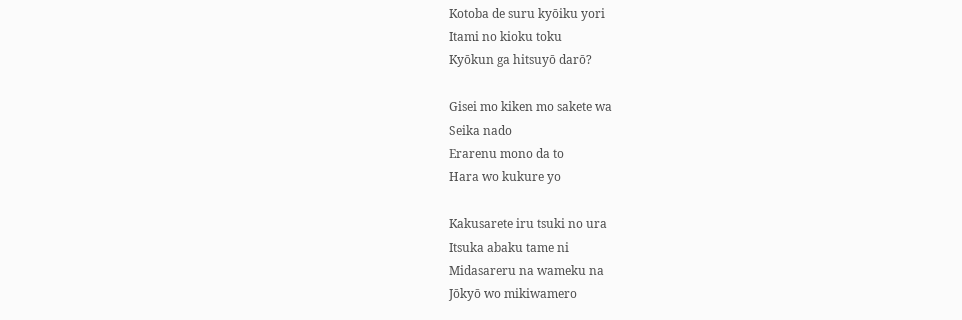Kotoba de suru kyōiku yori
Itami no kioku toku
Kyōkun ga hitsuyō darō?

Gisei mo kiken mo sakete wa
Seika nado
Erarenu mono da to
Hara wo kukure yo

Kakusarete iru tsuki no ura
Itsuka abaku tame ni
Midasareru na wameku na
Jōkyō wo mikiwamero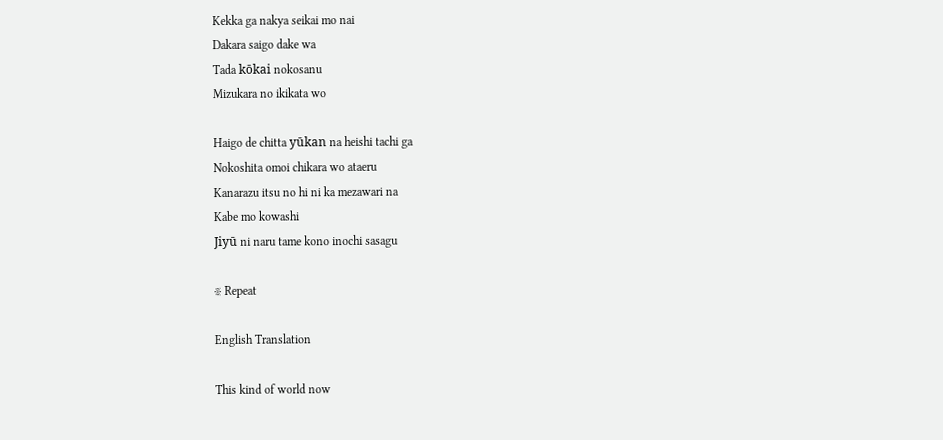Kekka ga nakya seikai mo nai
Dakara saigo dake wa
Tada kōkai nokosanu
Mizukara no ikikata wo

Haigo de chitta yūkan na heishi tachi ga
Nokoshita omoi chikara wo ataeru
Kanarazu itsu no hi ni ka mezawari na
Kabe mo kowashi
Jiyū ni naru tame kono inochi sasagu

※ Repeat

English Translation

This kind of world now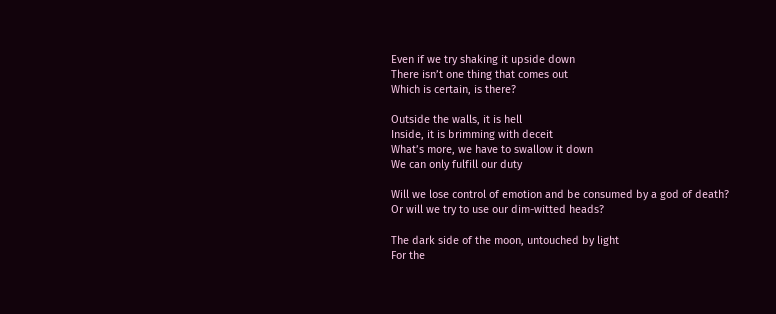Even if we try shaking it upside down
There isn’t one thing that comes out
Which is certain, is there?

Outside the walls, it is hell
Inside, it is brimming with deceit
What’s more, we have to swallow it down
We can only fulfill our duty

Will we lose control of emotion and be consumed by a god of death?
Or will we try to use our dim-witted heads?

The dark side of the moon, untouched by light
For the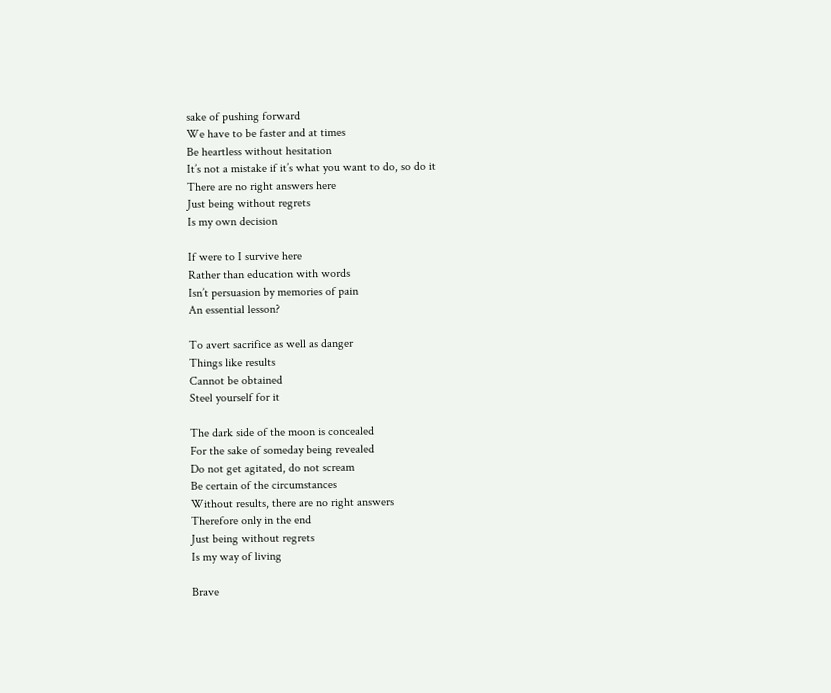sake of pushing forward
We have to be faster and at times
Be heartless without hesitation
It’s not a mistake if it’s what you want to do, so do it
There are no right answers here
Just being without regrets
Is my own decision

If were to I survive here
Rather than education with words
Isn’t persuasion by memories of pain
An essential lesson?

To avert sacrifice as well as danger
Things like results
Cannot be obtained
Steel yourself for it

The dark side of the moon is concealed
For the sake of someday being revealed
Do not get agitated, do not scream
Be certain of the circumstances
Without results, there are no right answers
Therefore only in the end
Just being without regrets
Is my way of living

Brave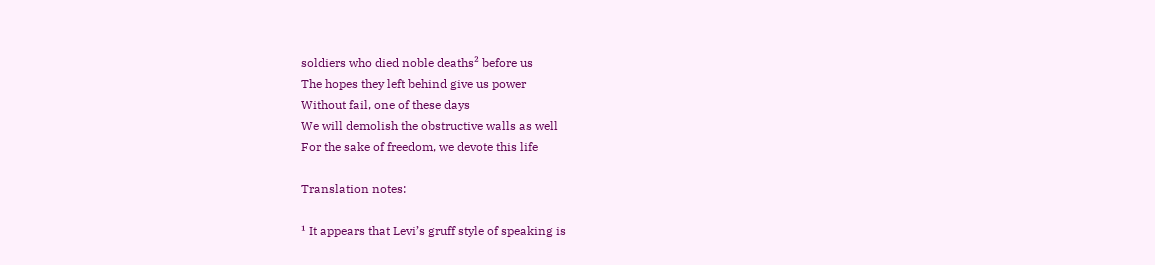soldiers who died noble deaths² before us
The hopes they left behind give us power
Without fail, one of these days
We will demolish the obstructive walls as well
For the sake of freedom, we devote this life

Translation notes:

¹ It appears that Levi’s gruff style of speaking is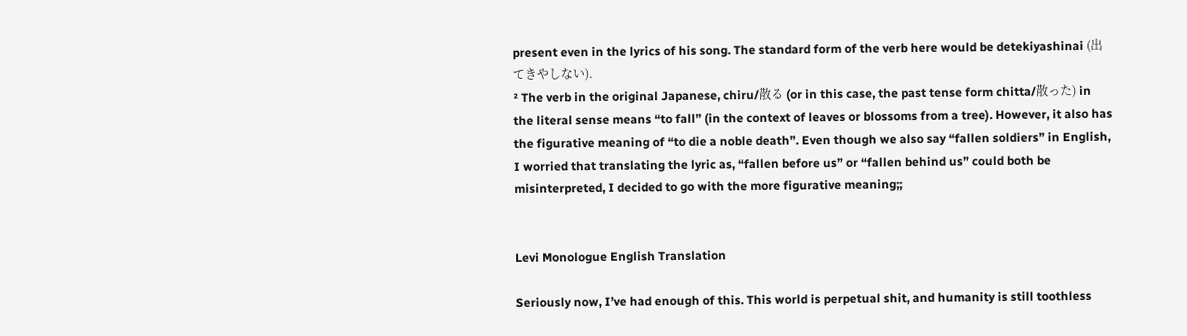present even in the lyrics of his song. The standard form of the verb here would be detekiyashinai (出てきやしない).
² The verb in the original Japanese, chiru/散る (or in this case, the past tense form chitta/散った) in the literal sense means “to fall” (in the context of leaves or blossoms from a tree). However, it also has the figurative meaning of “to die a noble death”. Even though we also say “fallen soldiers” in English, I worried that translating the lyric as, “fallen before us” or “fallen behind us” could both be misinterpreted, I decided to go with the more figurative meaning;;


Levi Monologue English Translation

Seriously now, I’ve had enough of this. This world is perpetual shit, and humanity is still toothless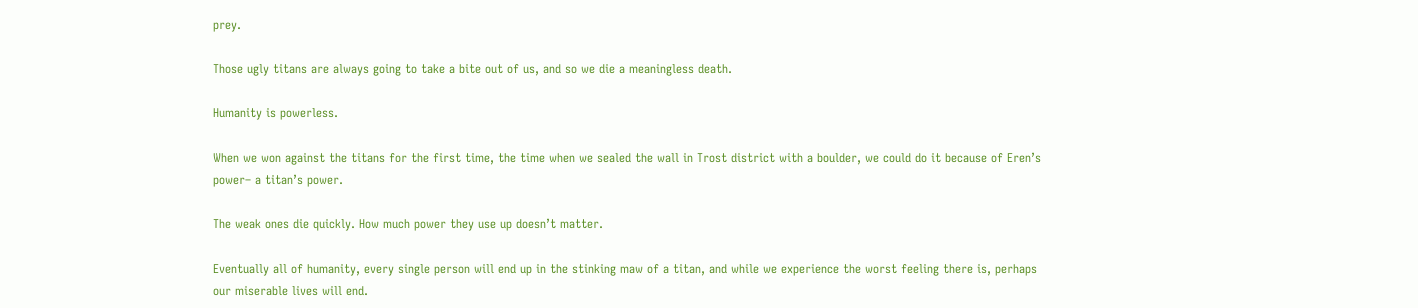prey.

Those ugly titans are always going to take a bite out of us, and so we die a meaningless death.

Humanity is powerless.

When we won against the titans for the first time, the time when we sealed the wall in Trost district with a boulder, we could do it because of Eren’s power– a titan’s power.

The weak ones die quickly. How much power they use up doesn’t matter.

Eventually all of humanity, every single person will end up in the stinking maw of a titan, and while we experience the worst feeling there is, perhaps our miserable lives will end.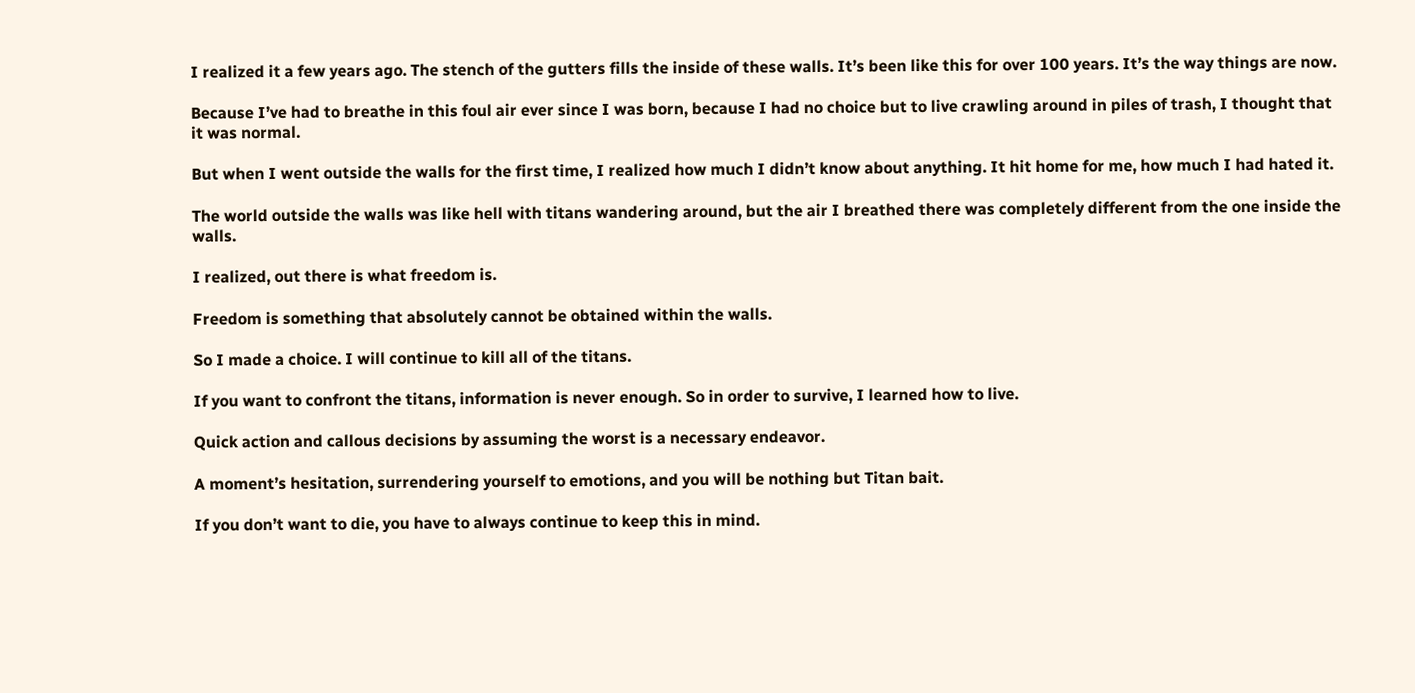I realized it a few years ago. The stench of the gutters fills the inside of these walls. It’s been like this for over 100 years. It’s the way things are now.

Because I’ve had to breathe in this foul air ever since I was born, because I had no choice but to live crawling around in piles of trash, I thought that it was normal.

But when I went outside the walls for the first time, I realized how much I didn’t know about anything. It hit home for me, how much I had hated it.

The world outside the walls was like hell with titans wandering around, but the air I breathed there was completely different from the one inside the walls.

I realized, out there is what freedom is.

Freedom is something that absolutely cannot be obtained within the walls.

So I made a choice. I will continue to kill all of the titans.

If you want to confront the titans, information is never enough. So in order to survive, I learned how to live.

Quick action and callous decisions by assuming the worst is a necessary endeavor.

A moment’s hesitation, surrendering yourself to emotions, and you will be nothing but Titan bait.

If you don’t want to die, you have to always continue to keep this in mind.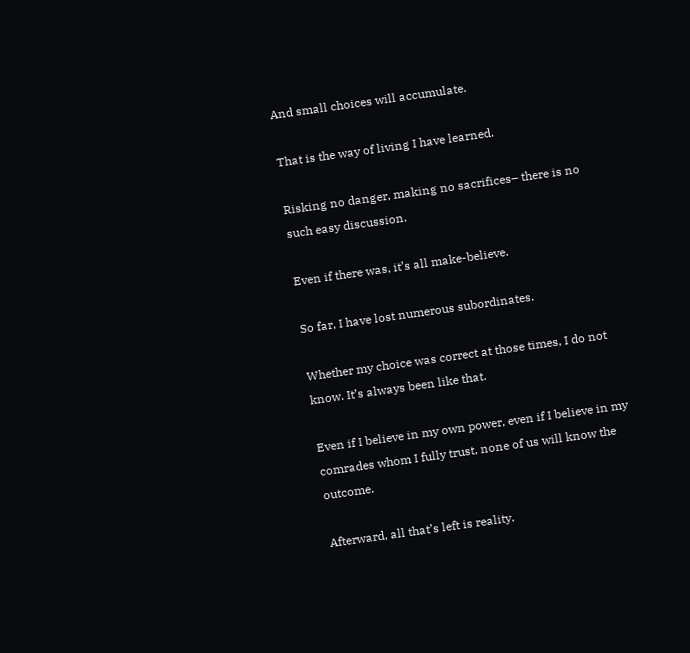And small choices will accumulate.

That is the way of living I have learned.

Risking no danger, making no sacrifices– there is no such easy discussion.

Even if there was, it’s all make-believe.

So far, I have lost numerous subordinates.

Whether my choice was correct at those times, I do not know. It’s always been like that.

Even if I believe in my own power, even if I believe in my comrades whom I fully trust, none of us will know the outcome.

Afterward, all that’s left is reality.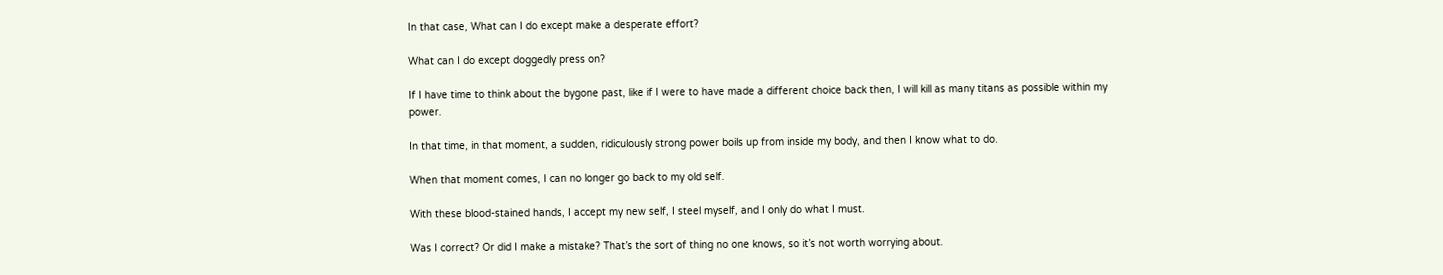In that case, What can I do except make a desperate effort?

What can I do except doggedly press on?

If I have time to think about the bygone past, like if I were to have made a different choice back then, I will kill as many titans as possible within my power.

In that time, in that moment, a sudden, ridiculously strong power boils up from inside my body, and then I know what to do.

When that moment comes, I can no longer go back to my old self.

With these blood-stained hands, I accept my new self, I steel myself, and I only do what I must.

Was I correct? Or did I make a mistake? That’s the sort of thing no one knows, so it’s not worth worrying about.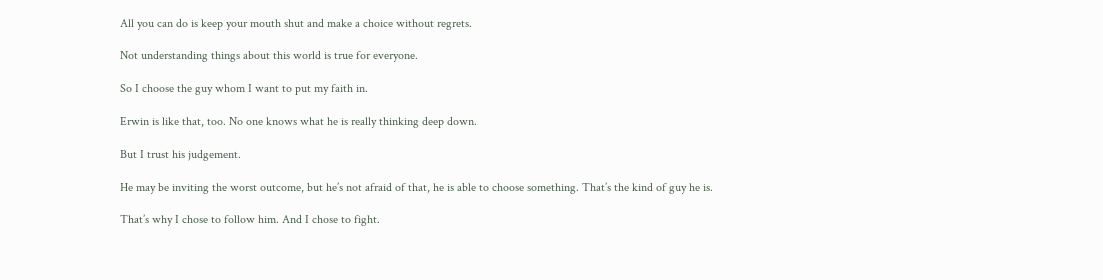All you can do is keep your mouth shut and make a choice without regrets.

Not understanding things about this world is true for everyone.

So I choose the guy whom I want to put my faith in.

Erwin is like that, too. No one knows what he is really thinking deep down.

But I trust his judgement.

He may be inviting the worst outcome, but he’s not afraid of that, he is able to choose something. That’s the kind of guy he is.

That’s why I chose to follow him. And I chose to fight.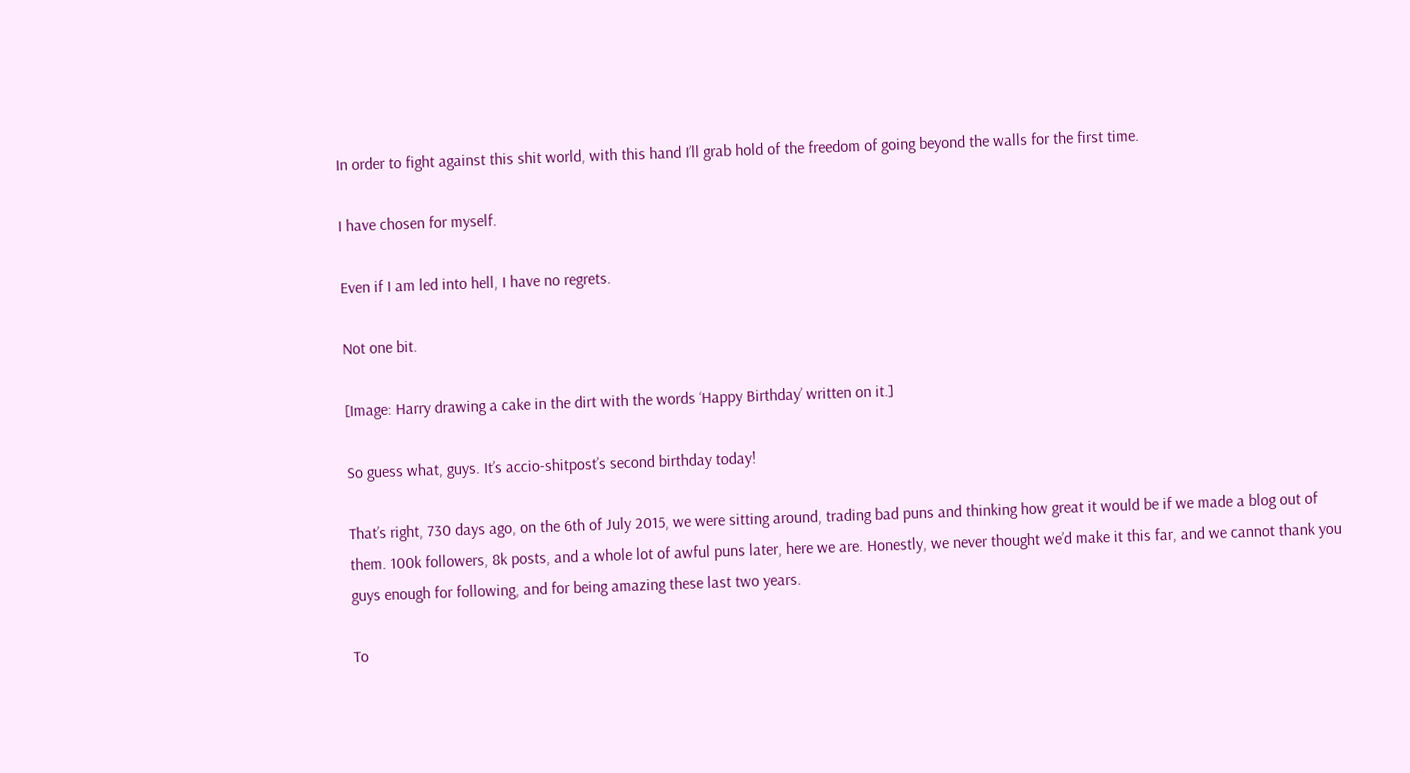In order to fight against this shit world, with this hand I’ll grab hold of the freedom of going beyond the walls for the first time.

I have chosen for myself.

Even if I am led into hell, I have no regrets.

Not one bit.

[Image: Harry drawing a cake in the dirt with the words ‘Happy Birthday’ written on it.]

So guess what, guys. It’s accio-shitpost’s second birthday today!

That’s right, 730 days ago, on the 6th of July 2015, we were sitting around, trading bad puns and thinking how great it would be if we made a blog out of them. 100k followers, 8k posts, and a whole lot of awful puns later, here we are. Honestly, we never thought we’d make it this far, and we cannot thank you guys enough for following, and for being amazing these last two years.

To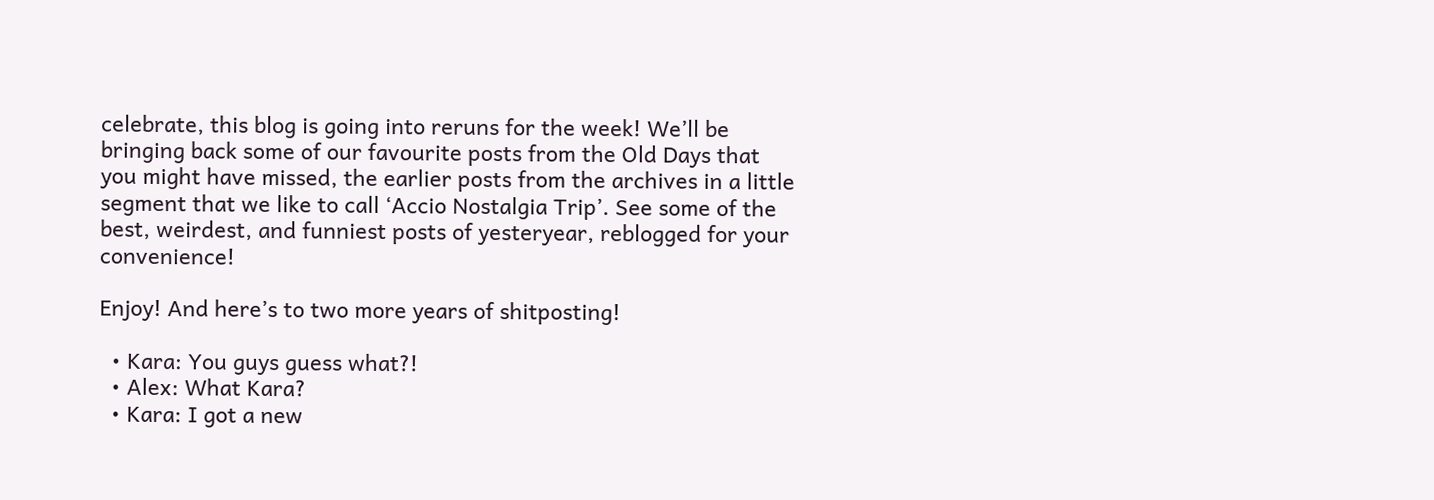celebrate, this blog is going into reruns for the week! We’ll be bringing back some of our favourite posts from the Old Days that you might have missed, the earlier posts from the archives in a little segment that we like to call ‘Accio Nostalgia Trip’. See some of the best, weirdest, and funniest posts of yesteryear, reblogged for your convenience!

Enjoy! And here’s to two more years of shitposting!

  • Kara: You guys guess what?!
  • Alex: What Kara?
  • Kara: I got a new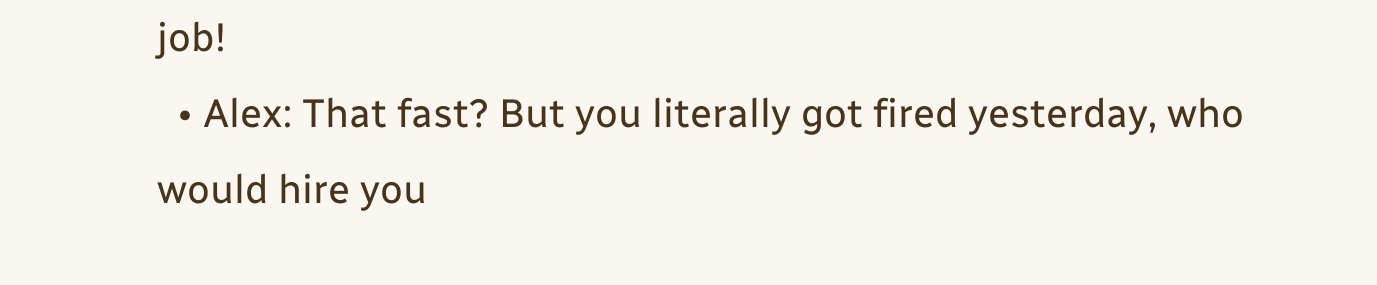job!
  • Alex: That fast? But you literally got fired yesterday, who would hire you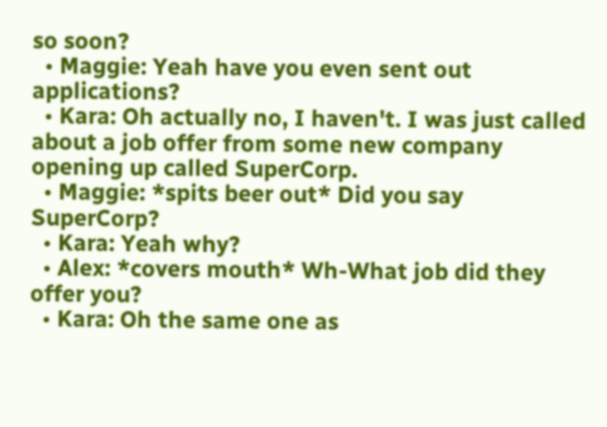so soon?
  • Maggie: Yeah have you even sent out applications?
  • Kara: Oh actually no, I haven't. I was just called about a job offer from some new company opening up called SuperCorp.
  • Maggie: *spits beer out* Did you say SuperCorp?
  • Kara: Yeah why?
  • Alex: *covers mouth* Wh-What job did they offer you?
  • Kara: Oh the same one as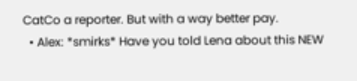CatCo a reporter. But with a way better pay.
  • Alex: *smirks* Have you told Lena about this NEW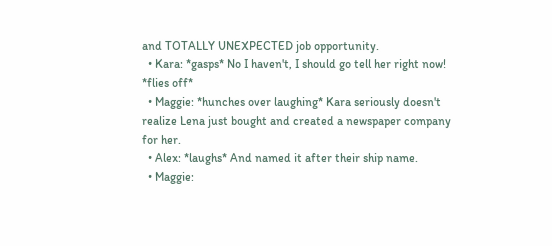and TOTALLY UNEXPECTED job opportunity.
  • Kara: *gasps* No I haven't, I should go tell her right now! *flies off*
  • Maggie: *hunches over laughing* Kara seriously doesn't realize Lena just bought and created a newspaper company for her.
  • Alex: *laughs* And named it after their ship name.
  • Maggie: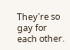They're so gay for each other.